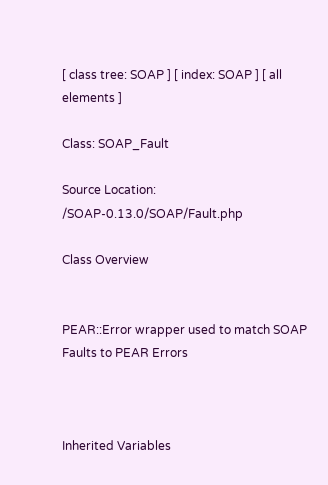[ class tree: SOAP ] [ index: SOAP ] [ all elements ]

Class: SOAP_Fault

Source Location: /SOAP-0.13.0/SOAP/Fault.php

Class Overview


PEAR::Error wrapper used to match SOAP Faults to PEAR Errors



Inherited Variables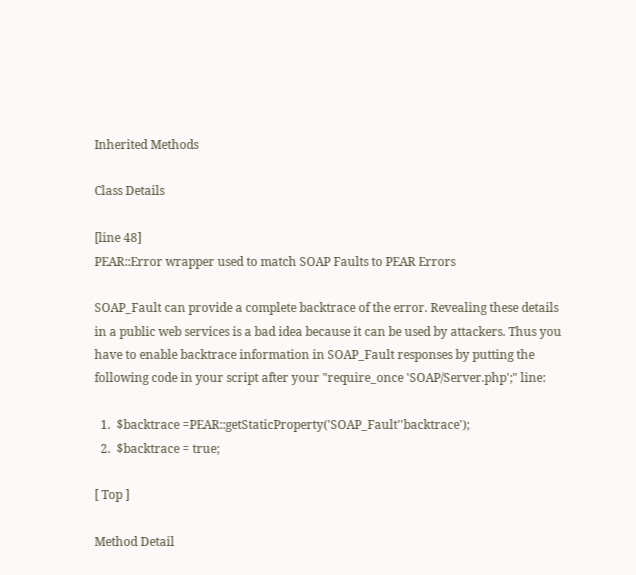Inherited Methods

Class Details

[line 48]
PEAR::Error wrapper used to match SOAP Faults to PEAR Errors

SOAP_Fault can provide a complete backtrace of the error. Revealing these details in a public web services is a bad idea because it can be used by attackers. Thus you have to enable backtrace information in SOAP_Fault responses by putting the following code in your script after your "require_once 'SOAP/Server.php';" line:

  1.  $backtrace =PEAR::getStaticProperty('SOAP_Fault''backtrace');
  2.  $backtrace = true;

[ Top ]

Method Detail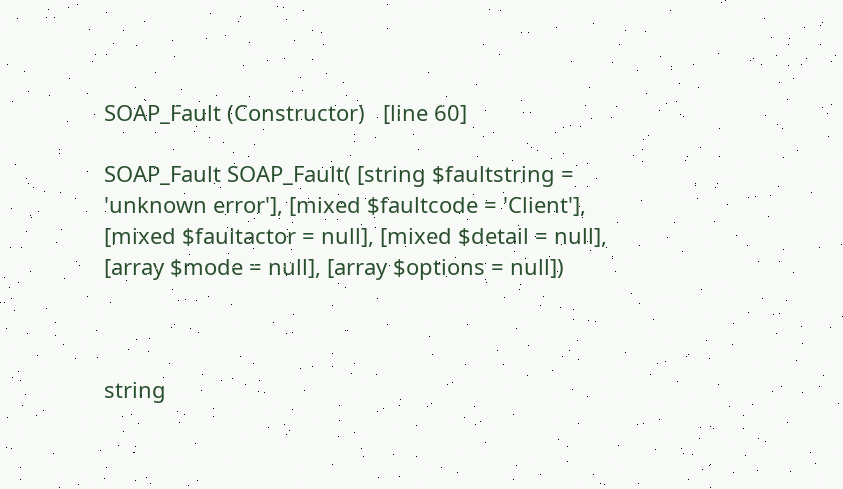SOAP_Fault (Constructor)   [line 60]

SOAP_Fault SOAP_Fault( [string $faultstring = 'unknown error'], [mixed $faultcode = 'Client'], [mixed $faultactor = null], [mixed $detail = null], [array $mode = null], [array $options = null])



string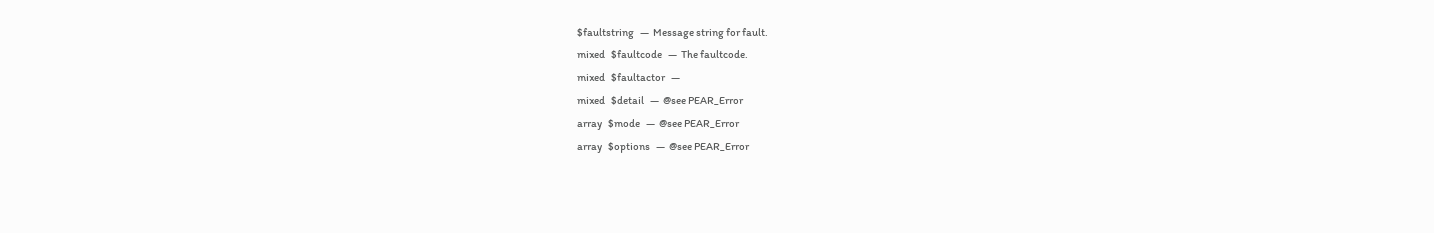$faultstring   —  Message string for fault.
mixed   $faultcode   —  The faultcode.
mixed   $faultactor   —
mixed   $detail   —  @see PEAR_Error
array   $mode   —  @see PEAR_Error
array   $options   —  @see PEAR_Error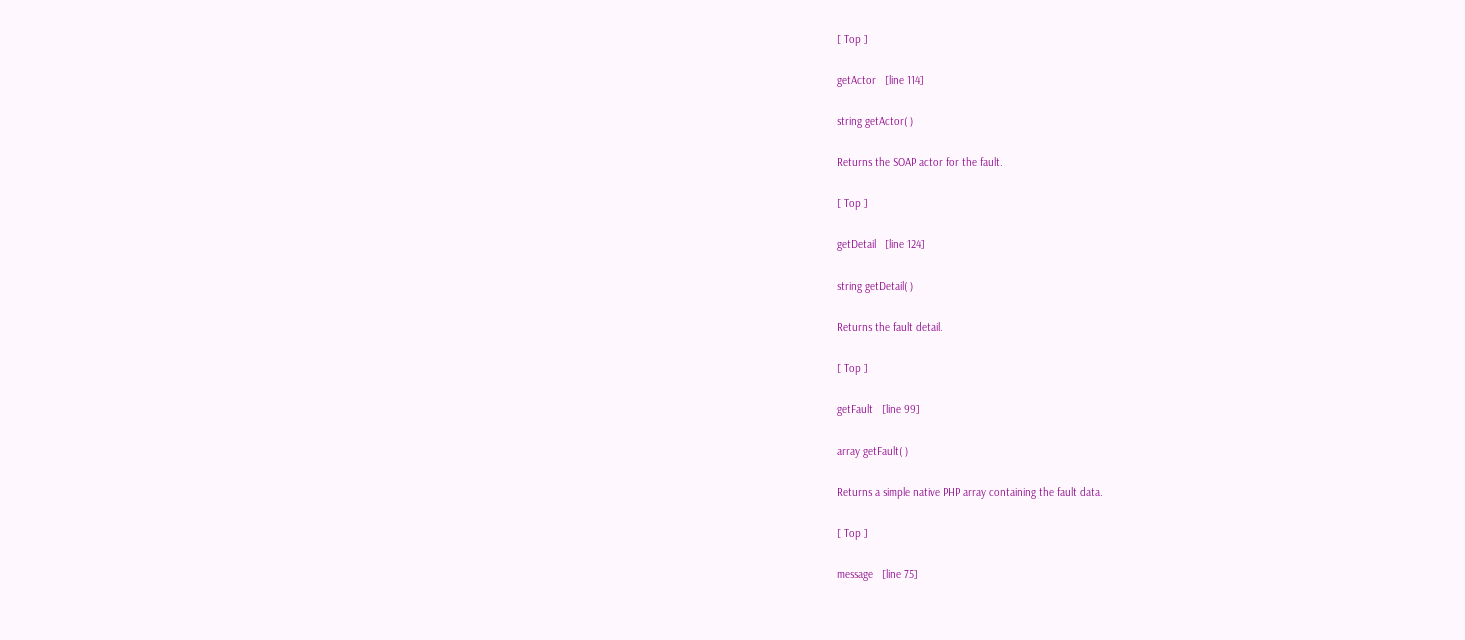[ Top ]

getActor   [line 114]

string getActor( )

Returns the SOAP actor for the fault.

[ Top ]

getDetail   [line 124]

string getDetail( )

Returns the fault detail.

[ Top ]

getFault   [line 99]

array getFault( )

Returns a simple native PHP array containing the fault data.

[ Top ]

message   [line 75]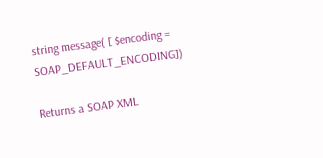string message( [ $encoding = SOAP_DEFAULT_ENCODING])

Returns a SOAP XML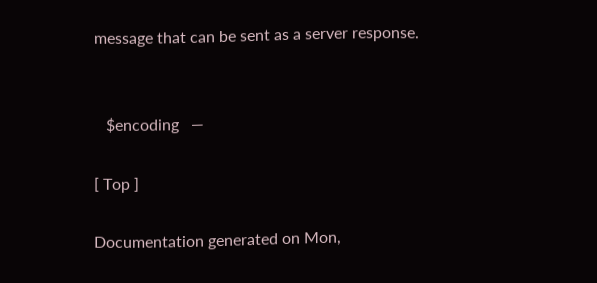message that can be sent as a server response.


   $encoding   —

[ Top ]

Documentation generated on Mon,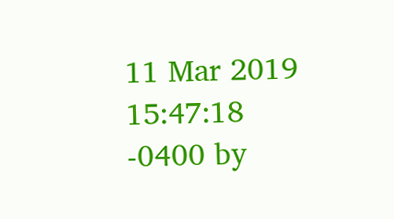11 Mar 2019 15:47:18 -0400 by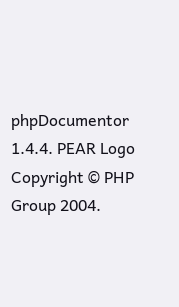phpDocumentor 1.4.4. PEAR Logo Copyright © PHP Group 2004.